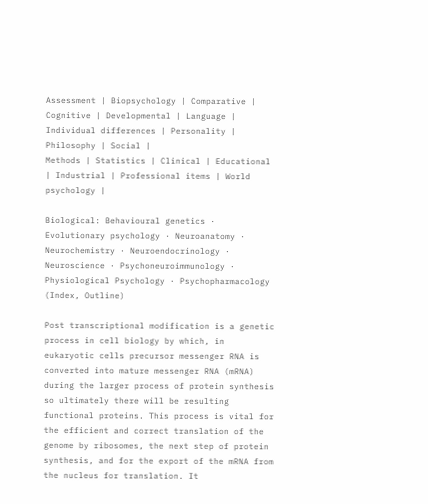Assessment | Biopsychology | Comparative | Cognitive | Developmental | Language | Individual differences | Personality | Philosophy | Social |
Methods | Statistics | Clinical | Educational | Industrial | Professional items | World psychology |

Biological: Behavioural genetics · Evolutionary psychology · Neuroanatomy · Neurochemistry · Neuroendocrinology · Neuroscience · Psychoneuroimmunology · Physiological Psychology · Psychopharmacology (Index, Outline)

Post transcriptional modification is a genetic process in cell biology by which, in eukaryotic cells precursor messenger RNA is converted into mature messenger RNA (mRNA) during the larger process of protein synthesis so ultimately there will be resulting functional proteins. This process is vital for the efficient and correct translation of the genome by ribosomes, the next step of protein synthesis, and for the export of the mRNA from the nucleus for translation. It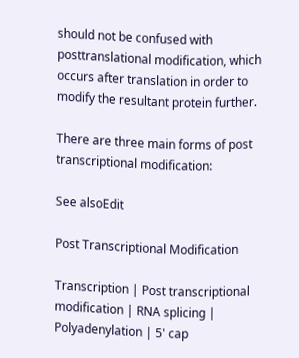should not be confused with posttranslational modification, which occurs after translation in order to modify the resultant protein further.

There are three main forms of post transcriptional modification:

See alsoEdit

Post Transcriptional Modification

Transcription | Post transcriptional modification | RNA splicing | Polyadenylation | 5' cap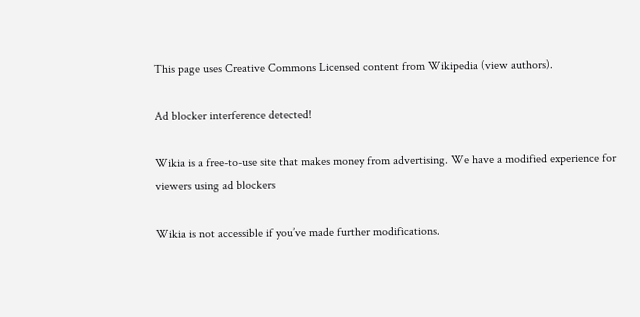This page uses Creative Commons Licensed content from Wikipedia (view authors).

Ad blocker interference detected!

Wikia is a free-to-use site that makes money from advertising. We have a modified experience for viewers using ad blockers

Wikia is not accessible if you’ve made further modifications.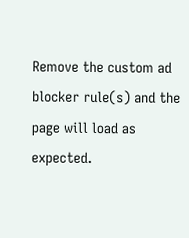Remove the custom ad blocker rule(s) and the page will load as expected.